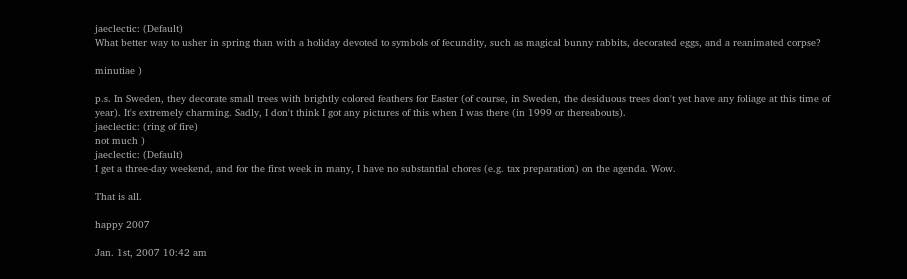jaeclectic: (Default)
What better way to usher in spring than with a holiday devoted to symbols of fecundity, such as magical bunny rabbits, decorated eggs, and a reanimated corpse?

minutiae )

p.s. In Sweden, they decorate small trees with brightly colored feathers for Easter (of course, in Sweden, the desiduous trees don't yet have any foliage at this time of year). It's extremely charming. Sadly, I don't think I got any pictures of this when I was there (in 1999 or thereabouts).
jaeclectic: (ring of fire)
not much )
jaeclectic: (Default)
I get a three-day weekend, and for the first week in many, I have no substantial chores (e.g. tax preparation) on the agenda. Wow.

That is all.

happy 2007

Jan. 1st, 2007 10:42 am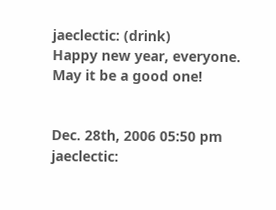jaeclectic: (drink)
Happy new year, everyone. May it be a good one!


Dec. 28th, 2006 05:50 pm
jaeclectic: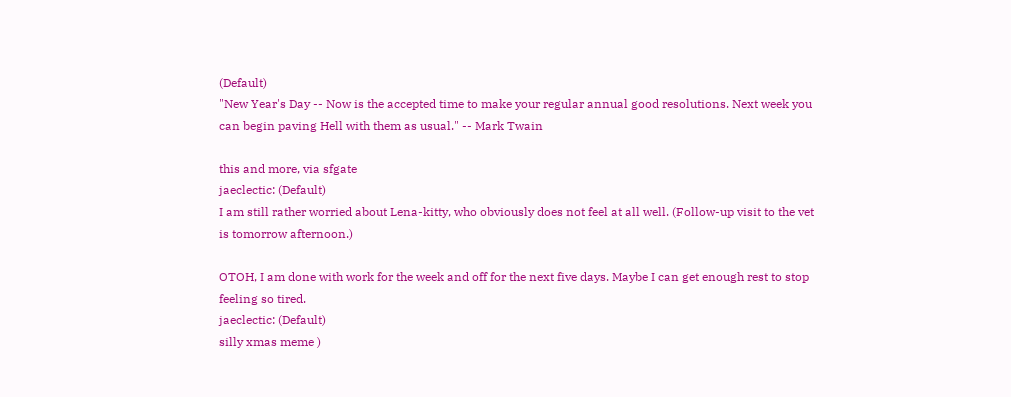(Default)
"New Year's Day -- Now is the accepted time to make your regular annual good resolutions. Next week you can begin paving Hell with them as usual." -- Mark Twain

this and more, via sfgate
jaeclectic: (Default)
I am still rather worried about Lena-kitty, who obviously does not feel at all well. (Follow-up visit to the vet is tomorrow afternoon.)

OTOH, I am done with work for the week and off for the next five days. Maybe I can get enough rest to stop feeling so tired.
jaeclectic: (Default)
silly xmas meme )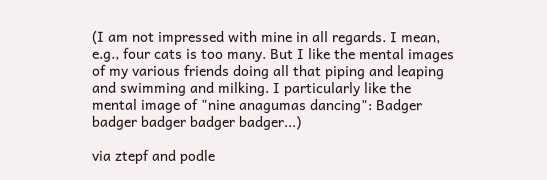(I am not impressed with mine in all regards. I mean, e.g., four cats is too many. But I like the mental images of my various friends doing all that piping and leaping and swimming and milking. I particularly like the mental image of "nine anagumas dancing": Badger badger badger badger badger...)

via ztepf and podle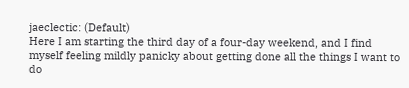jaeclectic: (Default)
Here I am starting the third day of a four-day weekend, and I find myself feeling mildly panicky about getting done all the things I want to do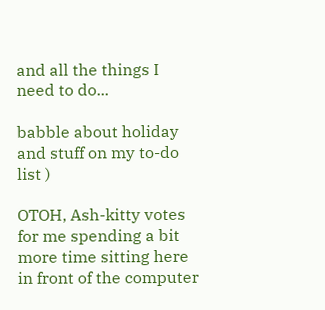and all the things I need to do...

babble about holiday and stuff on my to-do list )

OTOH, Ash-kitty votes for me spending a bit more time sitting here in front of the computer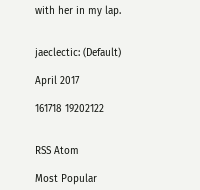with her in my lap.


jaeclectic: (Default)

April 2017

161718 19202122


RSS Atom

Most Popular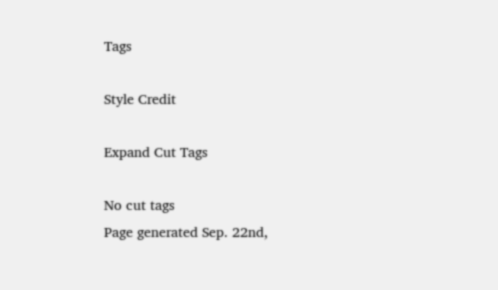Tags

Style Credit

Expand Cut Tags

No cut tags
Page generated Sep. 22nd,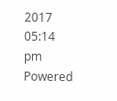2017 05:14 pm
Powered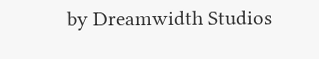by Dreamwidth Studios